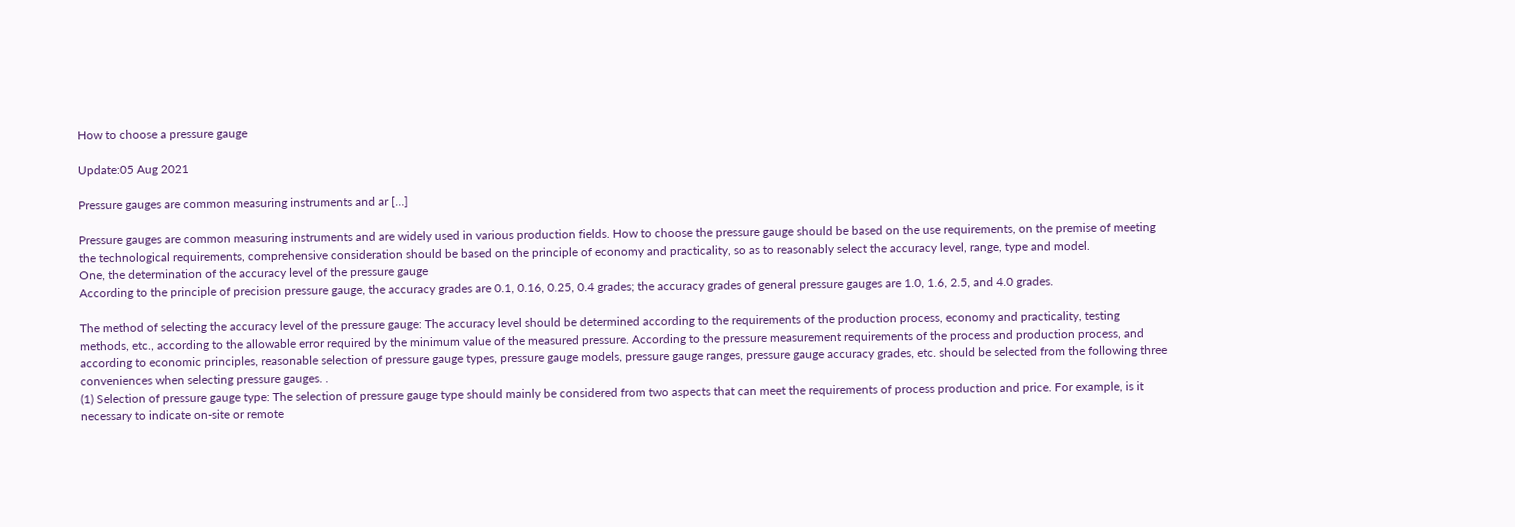How to choose a pressure gauge

Update:05 Aug 2021

Pressure gauges are common measuring instruments and ar […]

Pressure gauges are common measuring instruments and are widely used in various production fields. How to choose the pressure gauge should be based on the use requirements, on the premise of meeting the technological requirements, comprehensive consideration should be based on the principle of economy and practicality, so as to reasonably select the accuracy level, range, type and model.
One, the determination of the accuracy level of the pressure gauge
According to the principle of precision pressure gauge, the accuracy grades are 0.1, 0.16, 0.25, 0.4 grades; the accuracy grades of general pressure gauges are 1.0, 1.6, 2.5, and 4.0 grades.

The method of selecting the accuracy level of the pressure gauge: The accuracy level should be determined according to the requirements of the production process, economy and practicality, testing methods, etc., according to the allowable error required by the minimum value of the measured pressure. According to the pressure measurement requirements of the process and production process, and according to economic principles, reasonable selection of pressure gauge types, pressure gauge models, pressure gauge ranges, pressure gauge accuracy grades, etc. should be selected from the following three conveniences when selecting pressure gauges. .
(1) Selection of pressure gauge type: The selection of pressure gauge type should mainly be considered from two aspects that can meet the requirements of process production and price. For example, is it necessary to indicate on-site or remote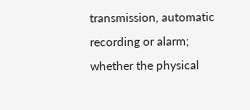transmission, automatic recording or alarm; whether the physical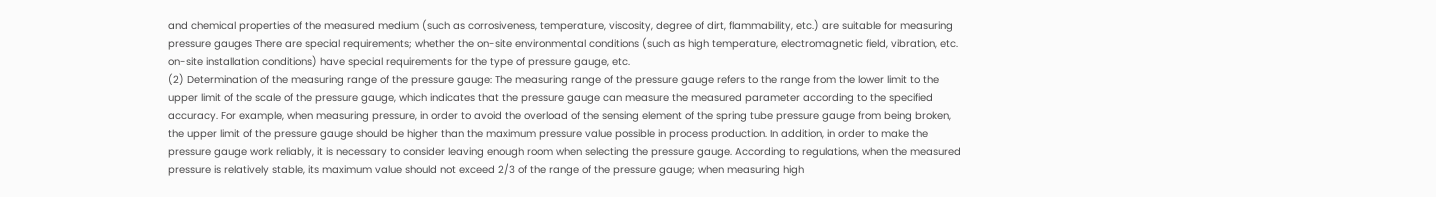and chemical properties of the measured medium (such as corrosiveness, temperature, viscosity, degree of dirt, flammability, etc.) are suitable for measuring pressure gauges There are special requirements; whether the on-site environmental conditions (such as high temperature, electromagnetic field, vibration, etc. on-site installation conditions) have special requirements for the type of pressure gauge, etc.
(2) Determination of the measuring range of the pressure gauge: The measuring range of the pressure gauge refers to the range from the lower limit to the upper limit of the scale of the pressure gauge, which indicates that the pressure gauge can measure the measured parameter according to the specified accuracy. For example, when measuring pressure, in order to avoid the overload of the sensing element of the spring tube pressure gauge from being broken, the upper limit of the pressure gauge should be higher than the maximum pressure value possible in process production. In addition, in order to make the pressure gauge work reliably, it is necessary to consider leaving enough room when selecting the pressure gauge. According to regulations, when the measured pressure is relatively stable, its maximum value should not exceed 2/3 of the range of the pressure gauge; when measuring high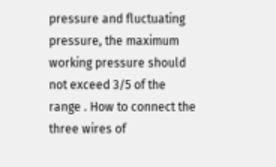pressure and fluctuating pressure, the maximum working pressure should not exceed 3/5 of the range . How to connect the three wires of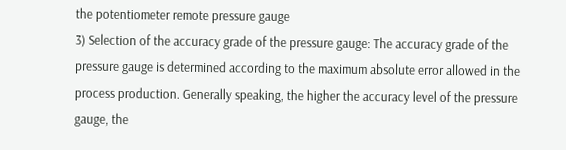the potentiometer remote pressure gauge
3) Selection of the accuracy grade of the pressure gauge: The accuracy grade of the pressure gauge is determined according to the maximum absolute error allowed in the process production. Generally speaking, the higher the accuracy level of the pressure gauge, the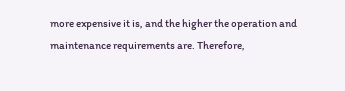more expensive it is, and the higher the operation and maintenance requirements are. Therefore,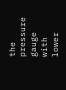the pressure gauge with lower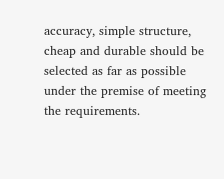accuracy, simple structure, cheap and durable should be selected as far as possible under the premise of meeting the requirements.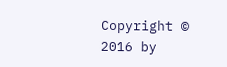Copyright © 2016 by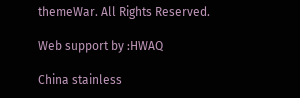themeWar. All Rights Reserved.

Web support by :HWAQ

China stainless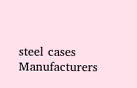steel cases Manufacturers